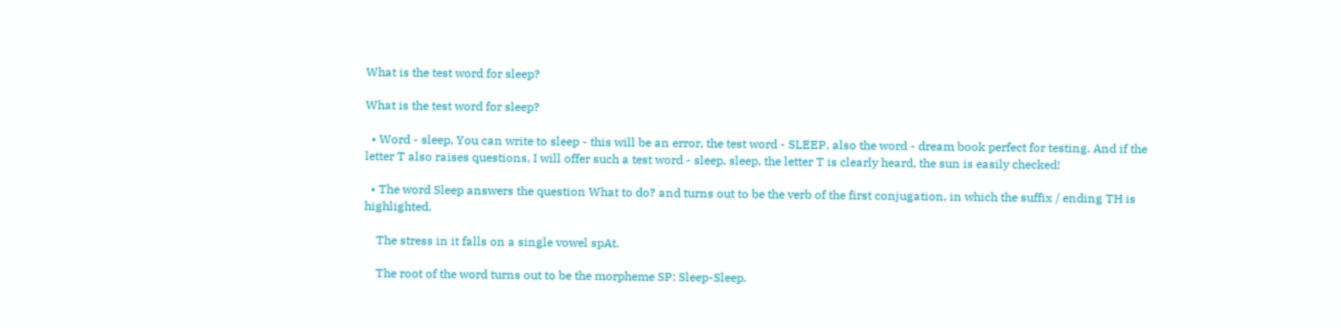What is the test word for sleep?

What is the test word for sleep?

  • Word - sleep, You can write to sleep - this will be an error, the test word - SLEEP, also the word - dream book perfect for testing. And if the letter T also raises questions, I will offer such a test word - sleep, sleep, the letter T is clearly heard, the sun is easily checked!

  • The word Sleep answers the question What to do? and turns out to be the verb of the first conjugation, in which the suffix / ending TH is highlighted.

    The stress in it falls on a single vowel spAt.

    The root of the word turns out to be the morpheme SP: Sleep-Sleep.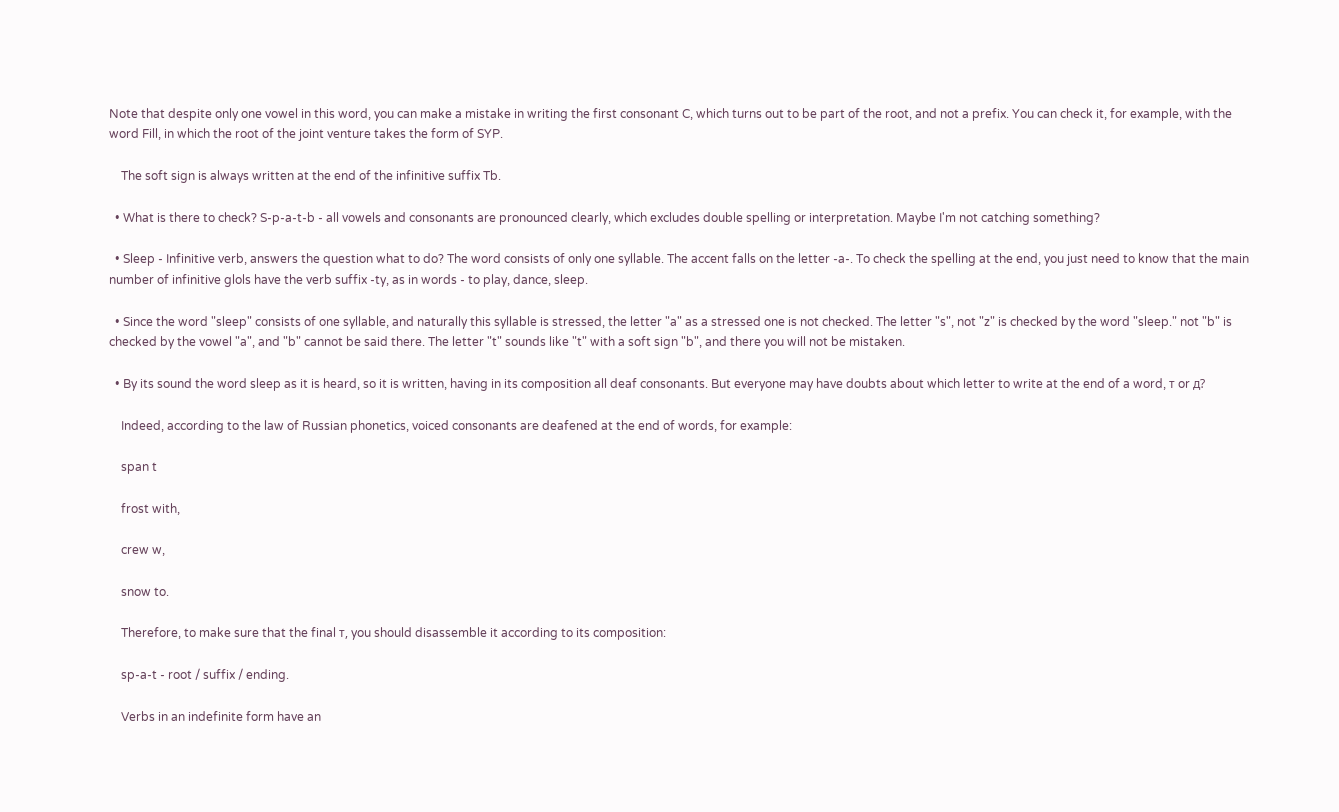Note that despite only one vowel in this word, you can make a mistake in writing the first consonant C, which turns out to be part of the root, and not a prefix. You can check it, for example, with the word Fill, in which the root of the joint venture takes the form of SYP.

    The soft sign is always written at the end of the infinitive suffix Tb.

  • What is there to check? S-p-a-t-b - all vowels and consonants are pronounced clearly, which excludes double spelling or interpretation. Maybe I'm not catching something?

  • Sleep - Infinitive verb, answers the question what to do? The word consists of only one syllable. The accent falls on the letter -a-. To check the spelling at the end, you just need to know that the main number of infinitive glols have the verb suffix -ty, as in words - to play, dance, sleep.

  • Since the word "sleep" consists of one syllable, and naturally this syllable is stressed, the letter "a" as a stressed one is not checked. The letter "s", not "z" is checked by the word "sleep." not "b" is checked by the vowel "a", and "b" cannot be said there. The letter "t" sounds like "t" with a soft sign "b", and there you will not be mistaken.

  • By its sound the word sleep as it is heard, so it is written, having in its composition all deaf consonants. But everyone may have doubts about which letter to write at the end of a word, т or д?

    Indeed, according to the law of Russian phonetics, voiced consonants are deafened at the end of words, for example:

    span t

    frost with,

    crew w,

    snow to.

    Therefore, to make sure that the final т, you should disassemble it according to its composition:

    sp-a-t - root / suffix / ending.

    Verbs in an indefinite form have an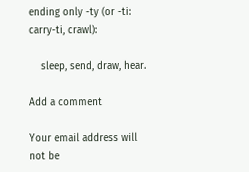ending only -ty (or -ti: carry-ti, crawl):

    sleep, send, draw, hear.

Add a comment

Your email address will not be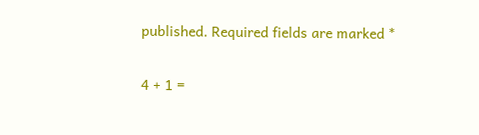published. Required fields are marked *

4 + 1 =